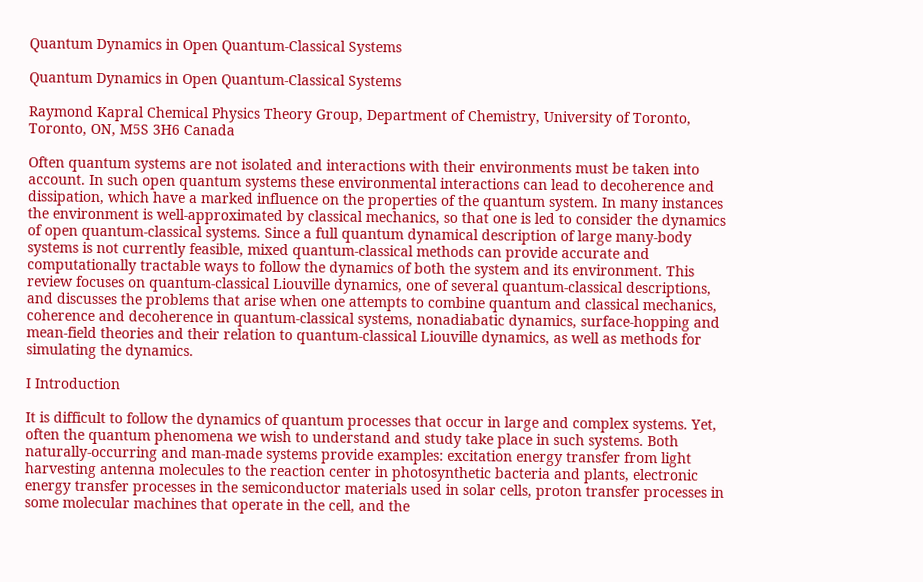Quantum Dynamics in Open Quantum-Classical Systems

Quantum Dynamics in Open Quantum-Classical Systems

Raymond Kapral Chemical Physics Theory Group, Department of Chemistry, University of Toronto, Toronto, ON, M5S 3H6 Canada

Often quantum systems are not isolated and interactions with their environments must be taken into account. In such open quantum systems these environmental interactions can lead to decoherence and dissipation, which have a marked influence on the properties of the quantum system. In many instances the environment is well-approximated by classical mechanics, so that one is led to consider the dynamics of open quantum-classical systems. Since a full quantum dynamical description of large many-body systems is not currently feasible, mixed quantum-classical methods can provide accurate and computationally tractable ways to follow the dynamics of both the system and its environment. This review focuses on quantum-classical Liouville dynamics, one of several quantum-classical descriptions, and discusses the problems that arise when one attempts to combine quantum and classical mechanics, coherence and decoherence in quantum-classical systems, nonadiabatic dynamics, surface-hopping and mean-field theories and their relation to quantum-classical Liouville dynamics, as well as methods for simulating the dynamics.

I Introduction

It is difficult to follow the dynamics of quantum processes that occur in large and complex systems. Yet, often the quantum phenomena we wish to understand and study take place in such systems. Both naturally-occurring and man-made systems provide examples: excitation energy transfer from light harvesting antenna molecules to the reaction center in photosynthetic bacteria and plants, electronic energy transfer processes in the semiconductor materials used in solar cells, proton transfer processes in some molecular machines that operate in the cell, and the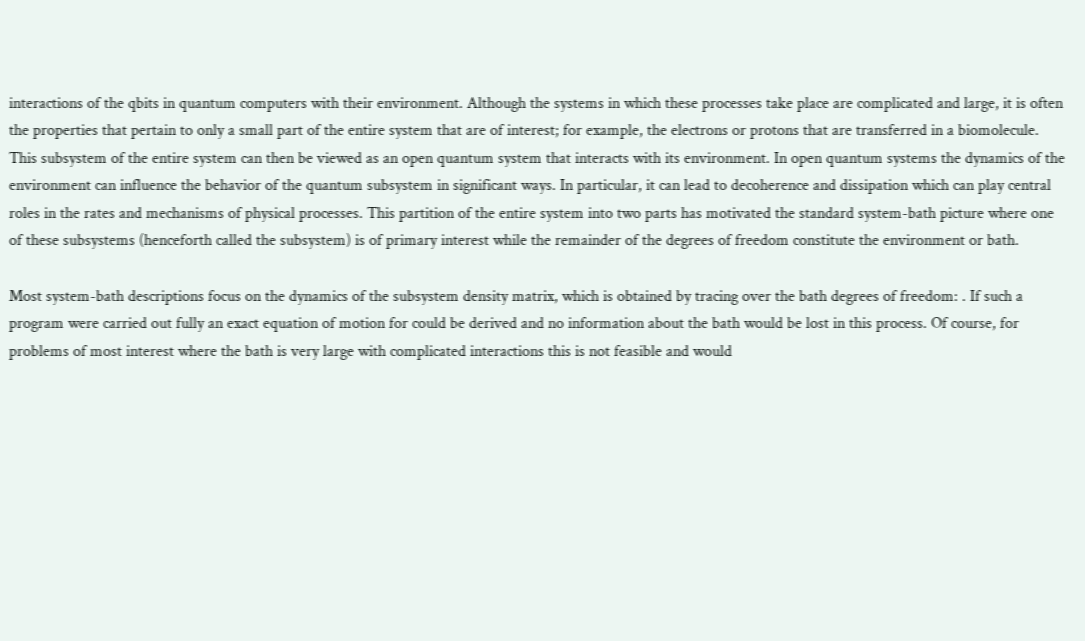interactions of the qbits in quantum computers with their environment. Although the systems in which these processes take place are complicated and large, it is often the properties that pertain to only a small part of the entire system that are of interest; for example, the electrons or protons that are transferred in a biomolecule. This subsystem of the entire system can then be viewed as an open quantum system that interacts with its environment. In open quantum systems the dynamics of the environment can influence the behavior of the quantum subsystem in significant ways. In particular, it can lead to decoherence and dissipation which can play central roles in the rates and mechanisms of physical processes. This partition of the entire system into two parts has motivated the standard system-bath picture where one of these subsystems (henceforth called the subsystem) is of primary interest while the remainder of the degrees of freedom constitute the environment or bath.

Most system-bath descriptions focus on the dynamics of the subsystem density matrix, which is obtained by tracing over the bath degrees of freedom: . If such a program were carried out fully an exact equation of motion for could be derived and no information about the bath would be lost in this process. Of course, for problems of most interest where the bath is very large with complicated interactions this is not feasible and would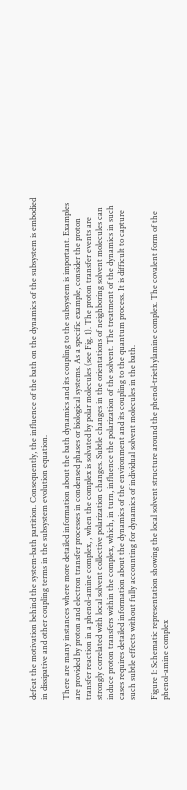defeat the motivation behind the system-bath partition. Consequently, the influence of the bath on the dynamics of the subsystem is embodied in dissipative and other coupling terms in the subsystem evolution equation.

There are many instances where more detailed information about the bath dynamics and its coupling to the subsystem is important. Examples are provided by proton and electron transfer processes in condensed phases or biological systems. As a specific example, consider the proton transfer reaction in a phenol-amine complex, , when the complex is solvated by polar molecules (see Fig. 1). The proton transfer events are strongly correlated with local solvent collective polarization changes. Subtle changes in the orientations of neighboring solvent molecules can induce proton transfers within the complex, which, in turn, influence the polarization of the solvent. The treatment of the dynamics in such cases requires detailed information about the dynamics of the environment and its coupling to the quantum process. It is difficult to capture such subtle effects without fully accounting for dynamics of individual solvent molecules in the bath.

Figure 1: Schematic representation showing the local solvent structure around the phenol-triethylamine complex. The covalent form of the phenol-amine complex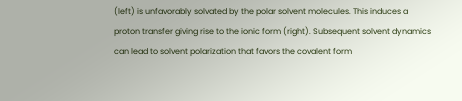(left) is unfavorably solvated by the polar solvent molecules. This induces a proton transfer giving rise to the ionic form (right). Subsequent solvent dynamics can lead to solvent polarization that favors the covalent form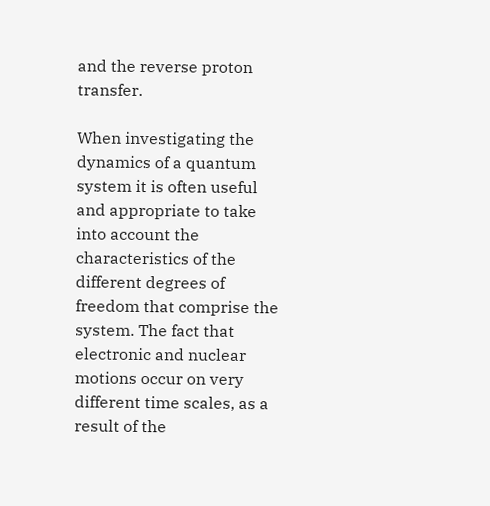and the reverse proton transfer.

When investigating the dynamics of a quantum system it is often useful and appropriate to take into account the characteristics of the different degrees of freedom that comprise the system. The fact that electronic and nuclear motions occur on very different time scales, as a result of the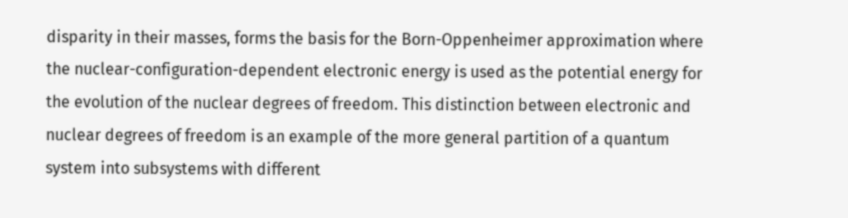disparity in their masses, forms the basis for the Born-Oppenheimer approximation where the nuclear-configuration-dependent electronic energy is used as the potential energy for the evolution of the nuclear degrees of freedom. This distinction between electronic and nuclear degrees of freedom is an example of the more general partition of a quantum system into subsystems with different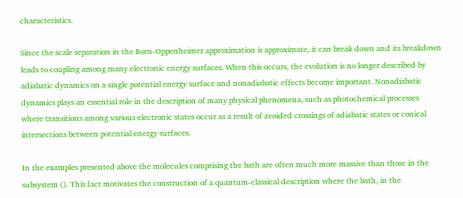characteristics.

Since the scale separation in the Born-Oppenheimer approximation is approximate, it can break down and its breakdown leads to coupling among many electronic energy surfaces. When this occurs, the evolution is no longer described by adiabatic dynamics on a single potential energy surface and nonadiabatic effects become important. Nonadiabatic dynamics plays an essential role in the description of many physical phenomena, such as photochemical processes where transitions among various electronic states occur as a result of avoided crossings of adiabatic states or conical intersections between potential energy surfaces.

In the examples presented above the molecules comprising the bath are often much more massive than those in the subsystem (). This fact motivates the construction of a quantum-classical description where the bath, in the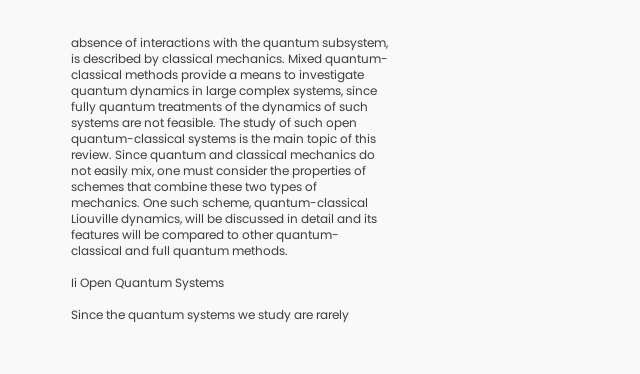absence of interactions with the quantum subsystem, is described by classical mechanics. Mixed quantum-classical methods provide a means to investigate quantum dynamics in large complex systems, since fully quantum treatments of the dynamics of such systems are not feasible. The study of such open quantum-classical systems is the main topic of this review. Since quantum and classical mechanics do not easily mix, one must consider the properties of schemes that combine these two types of mechanics. One such scheme, quantum-classical Liouville dynamics, will be discussed in detail and its features will be compared to other quantum-classical and full quantum methods.

Ii Open Quantum Systems

Since the quantum systems we study are rarely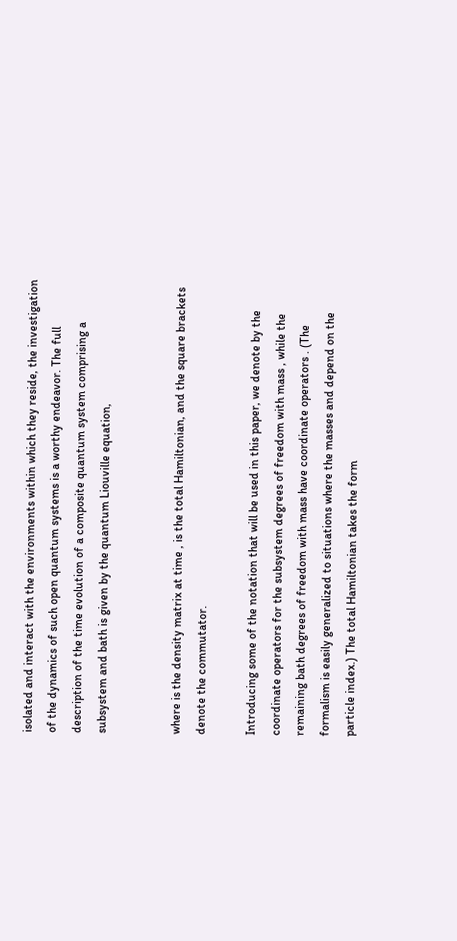isolated and interact with the environments within which they reside, the investigation of the dynamics of such open quantum systems is a worthy endeavor. The full description of the time evolution of a composite quantum system comprising a subsystem and bath is given by the quantum Liouville equation,


where is the density matrix at time , is the total Hamiltonian, and the square brackets denote the commutator.

Introducing some of the notation that will be used in this paper, we denote by the coordinate operators for the subsystem degrees of freedom with mass , while the remaining bath degrees of freedom with mass have coordinate operators . (The formalism is easily generalized to situations where the masses and depend on the particle index.) The total Hamiltonian takes the form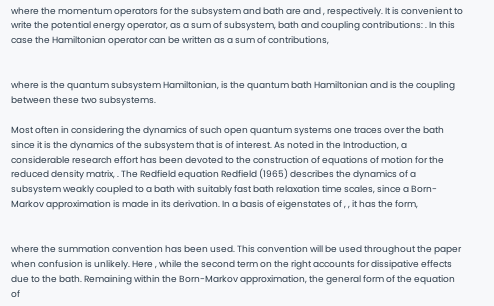where the momentum operators for the subsystem and bath are and , respectively. It is convenient to write the potential energy operator, as a sum of subsystem, bath and coupling contributions: . In this case the Hamiltonian operator can be written as a sum of contributions,


where is the quantum subsystem Hamiltonian, is the quantum bath Hamiltonian and is the coupling between these two subsystems.

Most often in considering the dynamics of such open quantum systems one traces over the bath since it is the dynamics of the subsystem that is of interest. As noted in the Introduction, a considerable research effort has been devoted to the construction of equations of motion for the reduced density matrix, . The Redfield equation Redfield (1965) describes the dynamics of a subsystem weakly coupled to a bath with suitably fast bath relaxation time scales, since a Born-Markov approximation is made in its derivation. In a basis of eigenstates of , , it has the form,


where the summation convention has been used. This convention will be used throughout the paper when confusion is unlikely. Here , while the second term on the right accounts for dissipative effects due to the bath. Remaining within the Born-Markov approximation, the general form of the equation of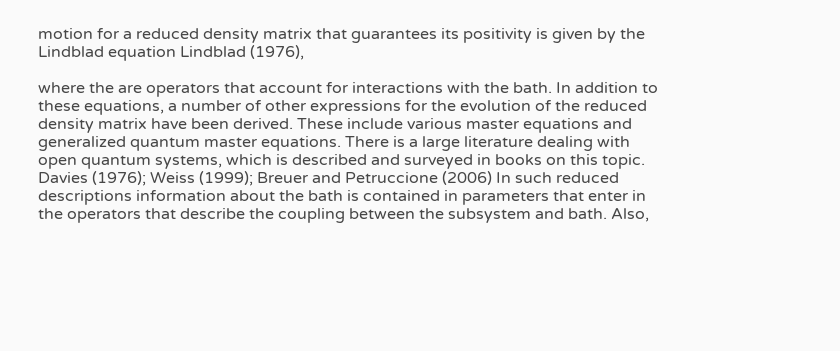motion for a reduced density matrix that guarantees its positivity is given by the Lindblad equation Lindblad (1976),

where the are operators that account for interactions with the bath. In addition to these equations, a number of other expressions for the evolution of the reduced density matrix have been derived. These include various master equations and generalized quantum master equations. There is a large literature dealing with open quantum systems, which is described and surveyed in books on this topic. Davies (1976); Weiss (1999); Breuer and Petruccione (2006) In such reduced descriptions information about the bath is contained in parameters that enter in the operators that describe the coupling between the subsystem and bath. Also,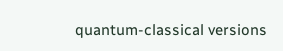quantum-classical versions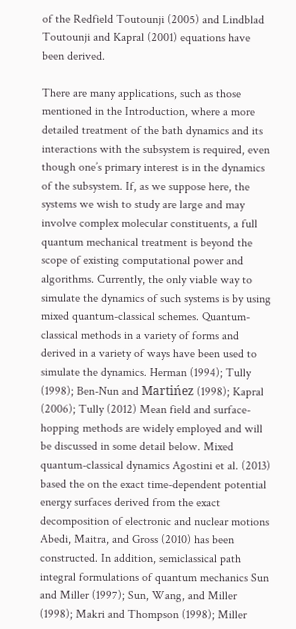of the Redfield Toutounji (2005) and Lindblad Toutounji and Kapral (2001) equations have been derived.

There are many applications, such as those mentioned in the Introduction, where a more detailed treatment of the bath dynamics and its interactions with the subsystem is required, even though one’s primary interest is in the dynamics of the subsystem. If, as we suppose here, the systems we wish to study are large and may involve complex molecular constituents, a full quantum mechanical treatment is beyond the scope of existing computational power and algorithms. Currently, the only viable way to simulate the dynamics of such systems is by using mixed quantum-classical schemes. Quantum-classical methods in a variety of forms and derived in a variety of ways have been used to simulate the dynamics. Herman (1994); Tully (1998); Ben-Nun and Martińez (1998); Kapral (2006); Tully (2012) Mean field and surface-hopping methods are widely employed and will be discussed in some detail below. Mixed quantum-classical dynamics Agostini et al. (2013) based the on the exact time-dependent potential energy surfaces derived from the exact decomposition of electronic and nuclear motions Abedi, Maitra, and Gross (2010) has been constructed. In addition, semiclassical path integral formulations of quantum mechanics Sun and Miller (1997); Sun, Wang, and Miller (1998); Makri and Thompson (1998); Miller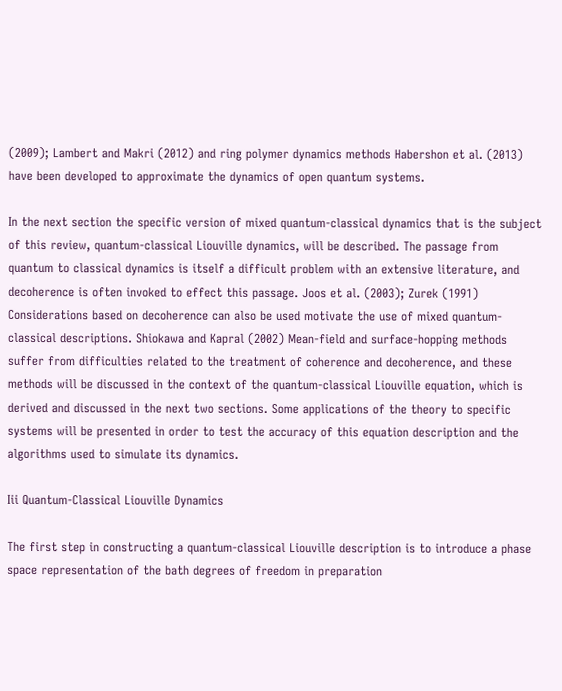(2009); Lambert and Makri (2012) and ring polymer dynamics methods Habershon et al. (2013) have been developed to approximate the dynamics of open quantum systems.

In the next section the specific version of mixed quantum-classical dynamics that is the subject of this review, quantum-classical Liouville dynamics, will be described. The passage from quantum to classical dynamics is itself a difficult problem with an extensive literature, and decoherence is often invoked to effect this passage. Joos et al. (2003); Zurek (1991) Considerations based on decoherence can also be used motivate the use of mixed quantum-classical descriptions. Shiokawa and Kapral (2002) Mean-field and surface-hopping methods suffer from difficulties related to the treatment of coherence and decoherence, and these methods will be discussed in the context of the quantum-classical Liouville equation, which is derived and discussed in the next two sections. Some applications of the theory to specific systems will be presented in order to test the accuracy of this equation description and the algorithms used to simulate its dynamics.

Iii Quantum-Classical Liouville Dynamics

The first step in constructing a quantum-classical Liouville description is to introduce a phase space representation of the bath degrees of freedom in preparation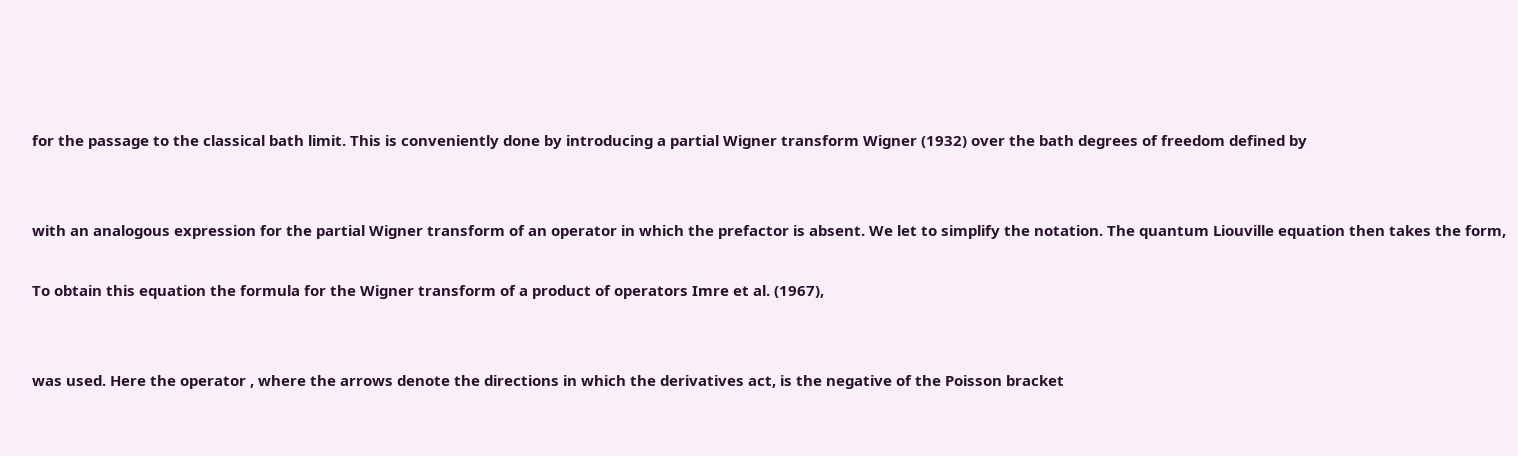for the passage to the classical bath limit. This is conveniently done by introducing a partial Wigner transform Wigner (1932) over the bath degrees of freedom defined by


with an analogous expression for the partial Wigner transform of an operator in which the prefactor is absent. We let to simplify the notation. The quantum Liouville equation then takes the form,

To obtain this equation the formula for the Wigner transform of a product of operators Imre et al. (1967),


was used. Here the operator , where the arrows denote the directions in which the derivatives act, is the negative of the Poisson bracket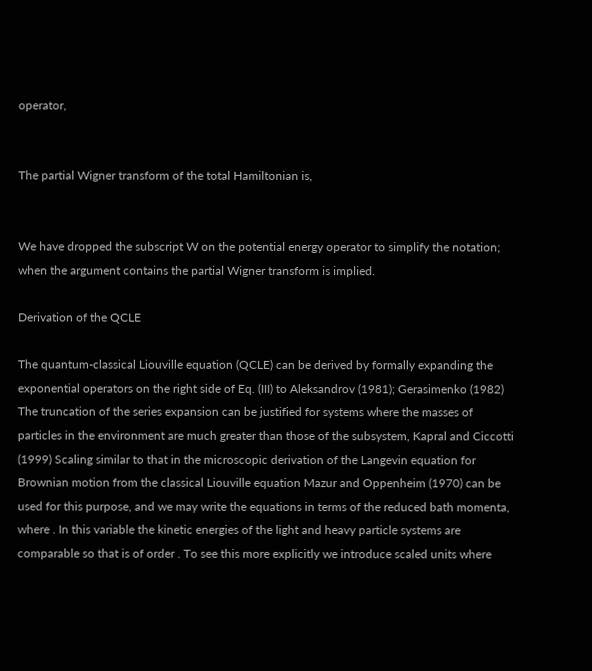operator,


The partial Wigner transform of the total Hamiltonian is,


We have dropped the subscript W on the potential energy operator to simplify the notation; when the argument contains the partial Wigner transform is implied.

Derivation of the QCLE

The quantum-classical Liouville equation (QCLE) can be derived by formally expanding the exponential operators on the right side of Eq. (III) to Aleksandrov (1981); Gerasimenko (1982) The truncation of the series expansion can be justified for systems where the masses of particles in the environment are much greater than those of the subsystem, Kapral and Ciccotti (1999) Scaling similar to that in the microscopic derivation of the Langevin equation for Brownian motion from the classical Liouville equation Mazur and Oppenheim (1970) can be used for this purpose, and we may write the equations in terms of the reduced bath momenta, where . In this variable the kinetic energies of the light and heavy particle systems are comparable so that is of order . To see this more explicitly we introduce scaled units where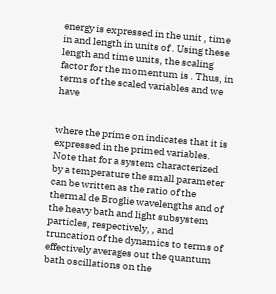energy is expressed in the unit , time in and length in units of . Using these length and time units, the scaling factor for the momentum is . Thus, in terms of the scaled variables and we have


where the prime on indicates that it is expressed in the primed variables. Note that for a system characterized by a temperature the small parameter can be written as the ratio of the thermal de Broglie wavelengths and of the heavy bath and light subsystem particles, respectively, , and truncation of the dynamics to terms of effectively averages out the quantum bath oscillations on the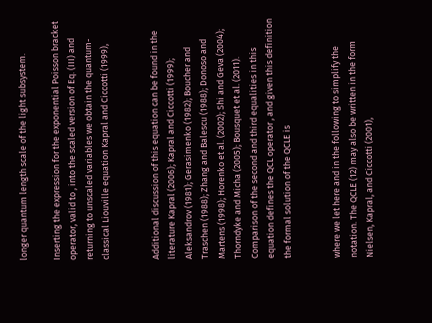longer quantum length scale of the light subsystem.

Inserting the expression for the exponential Poisson bracket operator, valid to , into the scaled version of Eq. (III) and returning to unscaled variables we obtain the quantum-classical Liouville equation Kapral and Ciccotti (1999),


Additional discussion of this equation can be found in the literature Kapral (2006); Kapral and Ciccotti (1999); Aleksandrov (1981); Gerasimenko (1982); Boucher and Traschen (1988); Zhang and Balescu (1988); Donoso and Martens (1998); Horenko et al. (2002); Shi and Geva (2004); Thorndyke and Micha (2005); Bousquet et al. (2011). Comparison of the second and third equalities in this equation defines the QCL operator , and given this definition the formal solution of the QCLE is


where we let here and in the following to simplify the notation. The QCLE (12) may also be written in the form Nielsen, Kapral, and Ciccotti (2001),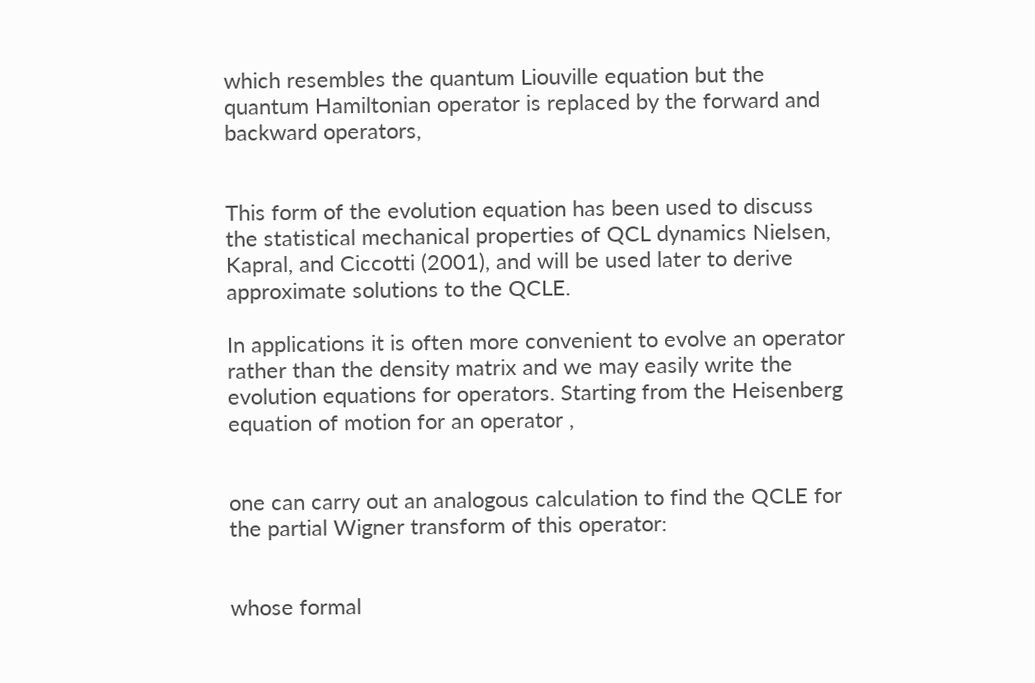which resembles the quantum Liouville equation but the quantum Hamiltonian operator is replaced by the forward and backward operators,


This form of the evolution equation has been used to discuss the statistical mechanical properties of QCL dynamics Nielsen, Kapral, and Ciccotti (2001), and will be used later to derive approximate solutions to the QCLE.

In applications it is often more convenient to evolve an operator rather than the density matrix and we may easily write the evolution equations for operators. Starting from the Heisenberg equation of motion for an operator ,


one can carry out an analogous calculation to find the QCLE for the partial Wigner transform of this operator:


whose formal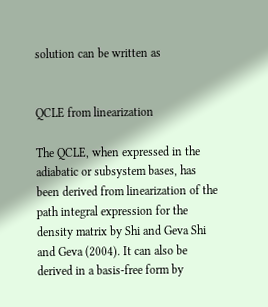solution can be written as


QCLE from linearization

The QCLE, when expressed in the adiabatic or subsystem bases, has been derived from linearization of the path integral expression for the density matrix by Shi and Geva Shi and Geva (2004). It can also be derived in a basis-free form by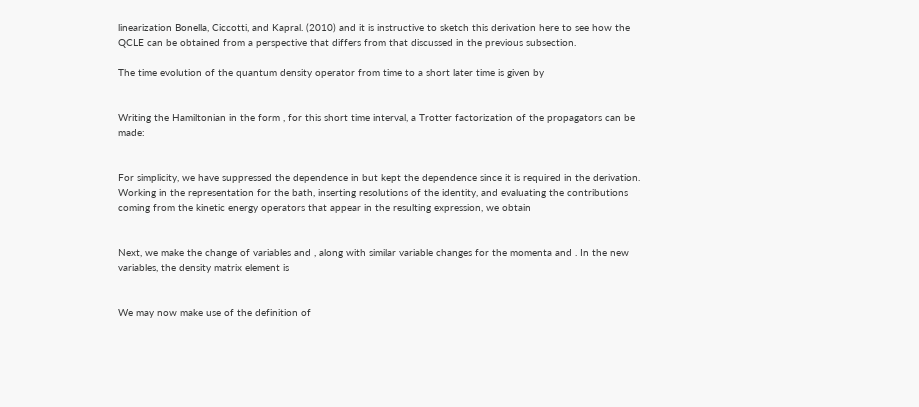linearization Bonella, Ciccotti, and Kapral. (2010) and it is instructive to sketch this derivation here to see how the QCLE can be obtained from a perspective that differs from that discussed in the previous subsection.

The time evolution of the quantum density operator from time to a short later time is given by


Writing the Hamiltonian in the form , for this short time interval, a Trotter factorization of the propagators can be made:


For simplicity, we have suppressed the dependence in but kept the dependence since it is required in the derivation. Working in the representation for the bath, inserting resolutions of the identity, and evaluating the contributions coming from the kinetic energy operators that appear in the resulting expression, we obtain


Next, we make the change of variables and , along with similar variable changes for the momenta and . In the new variables, the density matrix element is


We may now make use of the definition of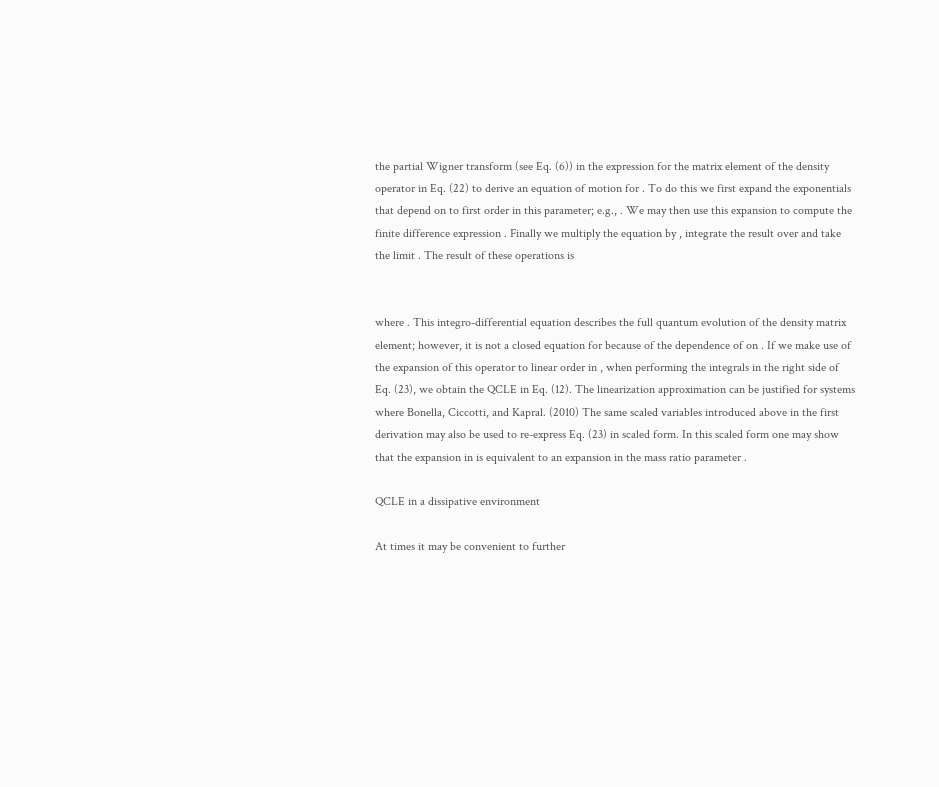the partial Wigner transform (see Eq. (6)) in the expression for the matrix element of the density operator in Eq. (22) to derive an equation of motion for . To do this we first expand the exponentials that depend on to first order in this parameter; e.g., . We may then use this expansion to compute the finite difference expression . Finally we multiply the equation by , integrate the result over and take the limit . The result of these operations is


where . This integro-differential equation describes the full quantum evolution of the density matrix element; however, it is not a closed equation for because of the dependence of on . If we make use of the expansion of this operator to linear order in , when performing the integrals in the right side of Eq. (23), we obtain the QCLE in Eq. (12). The linearization approximation can be justified for systems where Bonella, Ciccotti, and Kapral. (2010) The same scaled variables introduced above in the first derivation may also be used to re-express Eq. (23) in scaled form. In this scaled form one may show that the expansion in is equivalent to an expansion in the mass ratio parameter .

QCLE in a dissipative environment

At times it may be convenient to further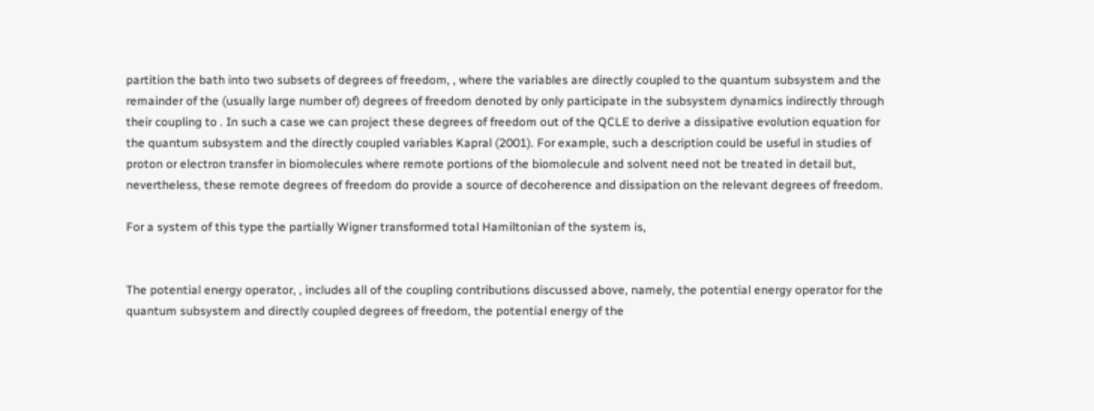partition the bath into two subsets of degrees of freedom, , where the variables are directly coupled to the quantum subsystem and the remainder of the (usually large number of) degrees of freedom denoted by only participate in the subsystem dynamics indirectly through their coupling to . In such a case we can project these degrees of freedom out of the QCLE to derive a dissipative evolution equation for the quantum subsystem and the directly coupled variables Kapral (2001). For example, such a description could be useful in studies of proton or electron transfer in biomolecules where remote portions of the biomolecule and solvent need not be treated in detail but, nevertheless, these remote degrees of freedom do provide a source of decoherence and dissipation on the relevant degrees of freedom.

For a system of this type the partially Wigner transformed total Hamiltonian of the system is,


The potential energy operator, , includes all of the coupling contributions discussed above, namely, the potential energy operator for the quantum subsystem and directly coupled degrees of freedom, the potential energy of the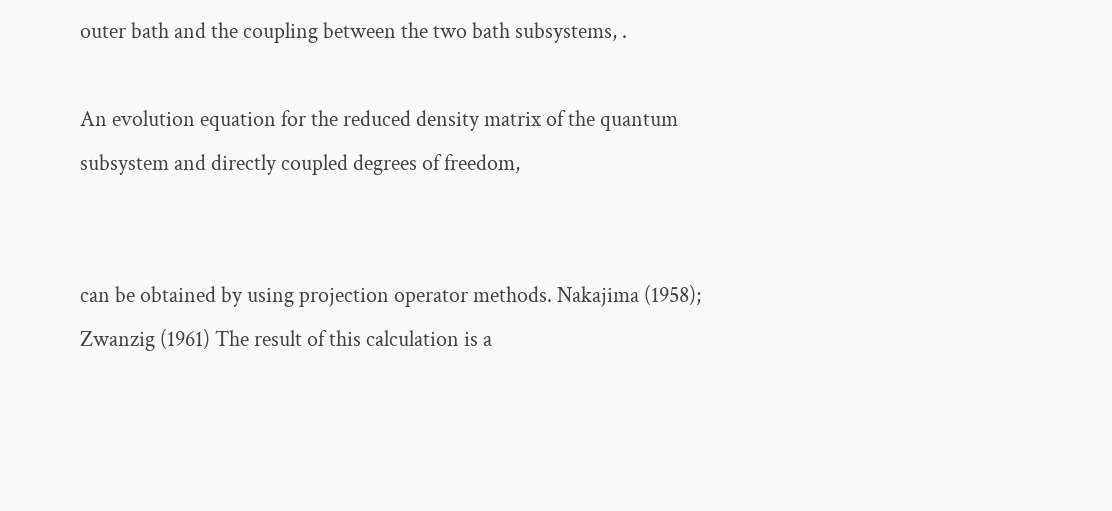outer bath and the coupling between the two bath subsystems, .

An evolution equation for the reduced density matrix of the quantum subsystem and directly coupled degrees of freedom,


can be obtained by using projection operator methods. Nakajima (1958); Zwanzig (1961) The result of this calculation is a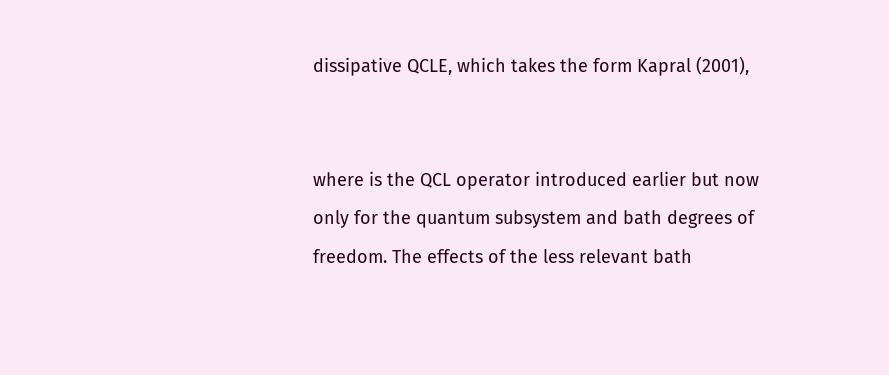dissipative QCLE, which takes the form Kapral (2001),


where is the QCL operator introduced earlier but now only for the quantum subsystem and bath degrees of freedom. The effects of the less relevant bath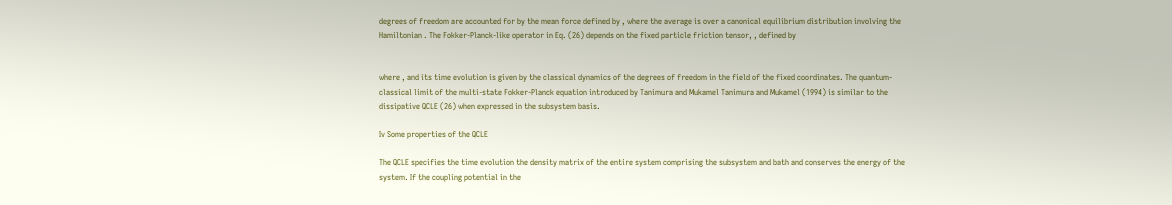degrees of freedom are accounted for by the mean force defined by , where the average is over a canonical equilibrium distribution involving the Hamiltonian . The Fokker-Planck-like operator in Eq. (26) depends on the fixed particle friction tensor, , defined by


where , and its time evolution is given by the classical dynamics of the degrees of freedom in the field of the fixed coordinates. The quantum-classical limit of the multi-state Fokker-Planck equation introduced by Tanimura and Mukamel Tanimura and Mukamel (1994) is similar to the dissipative QCLE (26) when expressed in the subsystem basis.

Iv Some properties of the QCLE

The QCLE specifies the time evolution the density matrix of the entire system comprising the subsystem and bath and conserves the energy of the system. If the coupling potential in the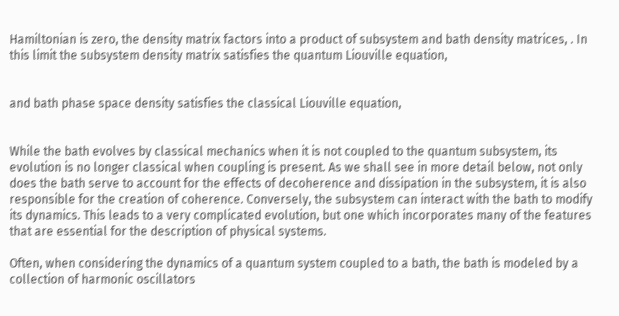Hamiltonian is zero, the density matrix factors into a product of subsystem and bath density matrices, . In this limit the subsystem density matrix satisfies the quantum Liouville equation,


and bath phase space density satisfies the classical Liouville equation,


While the bath evolves by classical mechanics when it is not coupled to the quantum subsystem, its evolution is no longer classical when coupling is present. As we shall see in more detail below, not only does the bath serve to account for the effects of decoherence and dissipation in the subsystem, it is also responsible for the creation of coherence. Conversely, the subsystem can interact with the bath to modify its dynamics. This leads to a very complicated evolution, but one which incorporates many of the features that are essential for the description of physical systems.

Often, when considering the dynamics of a quantum system coupled to a bath, the bath is modeled by a collection of harmonic oscillators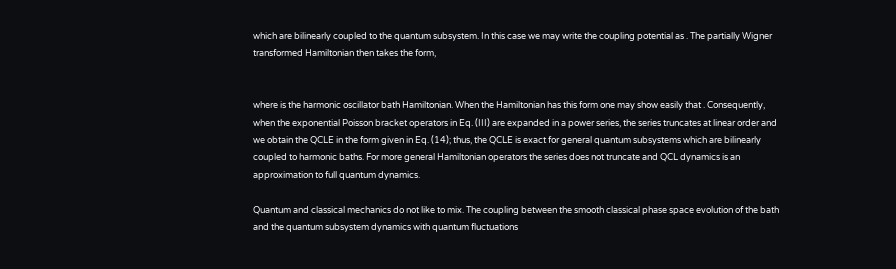which are bilinearly coupled to the quantum subsystem. In this case we may write the coupling potential as . The partially Wigner transformed Hamiltonian then takes the form,


where is the harmonic oscillator bath Hamiltonian. When the Hamiltonian has this form one may show easily that . Consequently, when the exponential Poisson bracket operators in Eq. (III) are expanded in a power series, the series truncates at linear order and we obtain the QCLE in the form given in Eq. (14); thus, the QCLE is exact for general quantum subsystems which are bilinearly coupled to harmonic baths. For more general Hamiltonian operators the series does not truncate and QCL dynamics is an approximation to full quantum dynamics.

Quantum and classical mechanics do not like to mix. The coupling between the smooth classical phase space evolution of the bath and the quantum subsystem dynamics with quantum fluctuations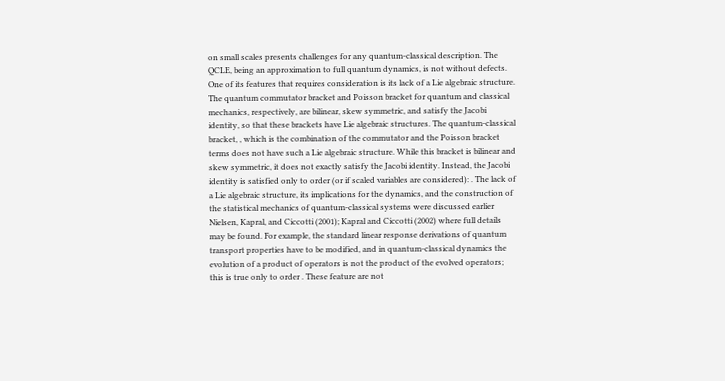on small scales presents challenges for any quantum-classical description. The QCLE, being an approximation to full quantum dynamics, is not without defects. One of its features that requires consideration is its lack of a Lie algebraic structure. The quantum commutator bracket and Poisson bracket for quantum and classical mechanics, respectively, are bilinear, skew symmetric, and satisfy the Jacobi identity, so that these brackets have Lie algebraic structures. The quantum-classical bracket, , which is the combination of the commutator and the Poisson bracket terms does not have such a Lie algebraic structure. While this bracket is bilinear and skew symmetric, it does not exactly satisfy the Jacobi identity. Instead, the Jacobi identity is satisfied only to order (or if scaled variables are considered): . The lack of a Lie algebraic structure, its implications for the dynamics, and the construction of the statistical mechanics of quantum-classical systems were discussed earlier Nielsen, Kapral, and Ciccotti (2001); Kapral and Ciccotti (2002) where full details may be found. For example, the standard linear response derivations of quantum transport properties have to be modified, and in quantum-classical dynamics the evolution of a product of operators is not the product of the evolved operators; this is true only to order . These feature are not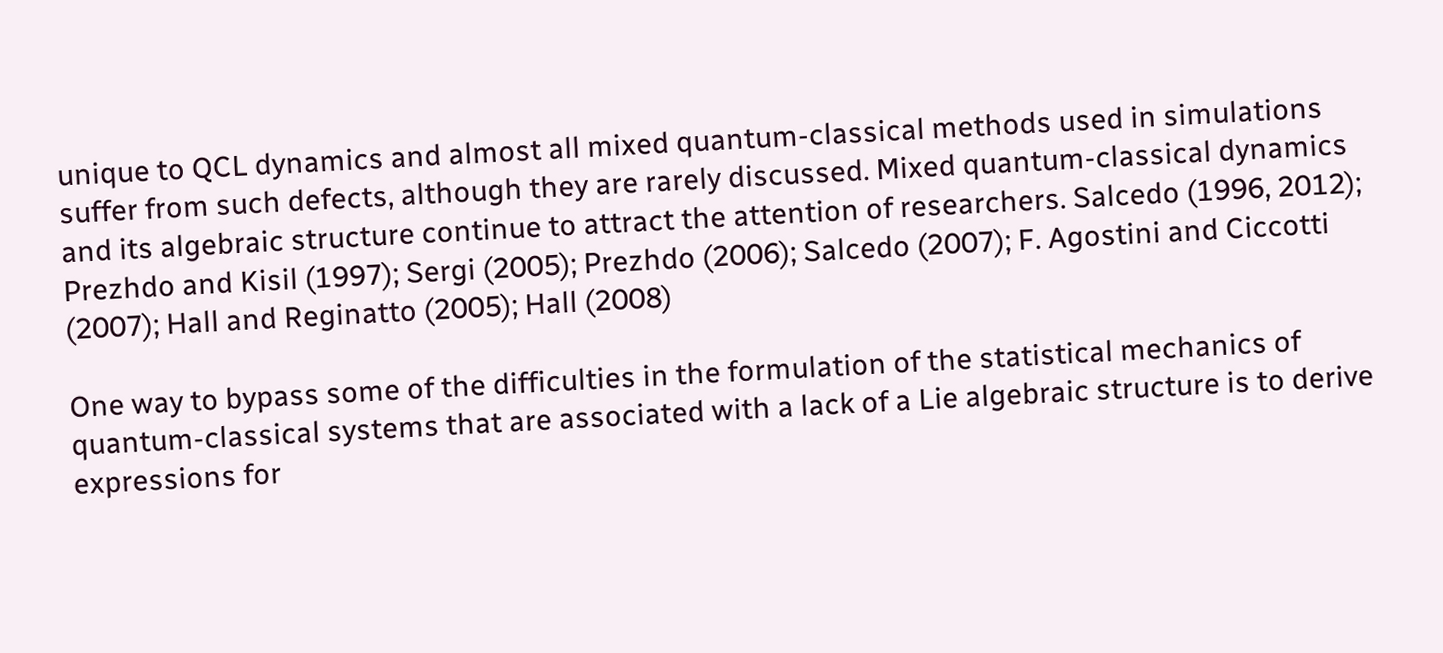unique to QCL dynamics and almost all mixed quantum-classical methods used in simulations suffer from such defects, although they are rarely discussed. Mixed quantum-classical dynamics and its algebraic structure continue to attract the attention of researchers. Salcedo (1996, 2012); Prezhdo and Kisil (1997); Sergi (2005); Prezhdo (2006); Salcedo (2007); F. Agostini and Ciccotti (2007); Hall and Reginatto (2005); Hall (2008)

One way to bypass some of the difficulties in the formulation of the statistical mechanics of quantum-classical systems that are associated with a lack of a Lie algebraic structure is to derive expressions for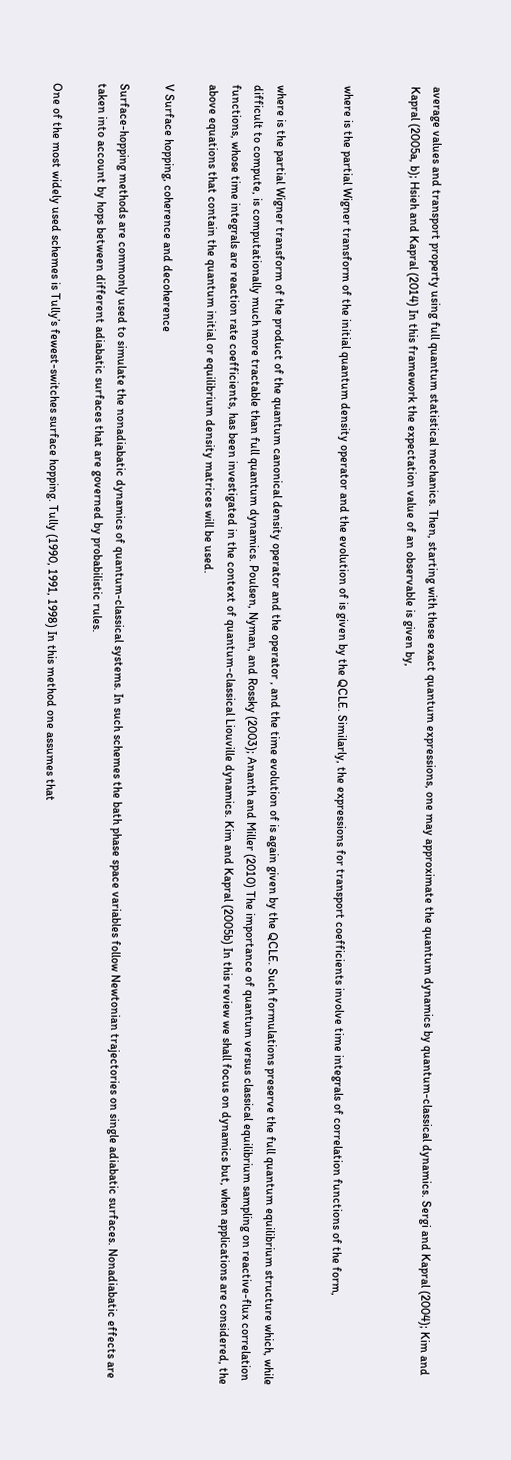average values and transport property using full quantum statistical mechanics. Then, starting with these exact quantum expressions, one may approximate the quantum dynamics by quantum-classical dynamics. Sergi and Kapral (2004); Kim and Kapral (2005a, b); Hsieh and Kapral (2014) In this framework the expectation value of an observable is given by,


where is the partial Wigner transform of the initial quantum density operator and the evolution of is given by the QCLE. Similarly, the expressions for transport coefficients involve time integrals of correlation functions of the form,


where is the partial Wigner transform of the product of the quantum canonical density operator and the operator , and the time evolution of is again given by the QCLE. Such formulations preserve the full quantum equilibrium structure which, while difficult to compute, is computationally much more tractable than full quantum dynamics. Poulsen, Nyman, and Rossky (2003); Ananth and Miller (2010) The importance of quantum versus classical equilibrium sampling on reactive-flux correlation functions, whose time integrals are reaction rate coefficients, has been investigated in the context of quantum-classical Liouville dynamics. Kim and Kapral (2005b) In this review we shall focus on dynamics but, when applications are considered, the above equations that contain the quantum initial or equilibrium density matrices will be used.

V Surface hopping, coherence and decoherence

Surface-hopping methods are commonly used to simulate the nonadiabatic dynamics of quantum-classical systems. In such schemes the bath phase space variables follow Newtonian trajectories on single adiabatic surfaces. Nonadiabatic effects are taken into account by hops between different adiabatic surfaces that are governed by probabilistic rules.

One of the most widely used schemes is Tully’s fewest-switches surface hopping. Tully (1990, 1991, 1998) In this method one assumes that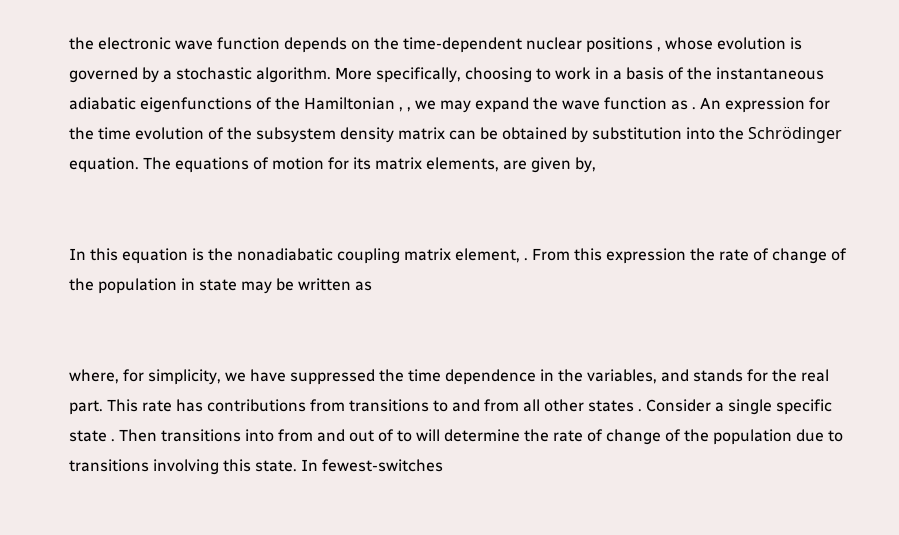the electronic wave function depends on the time-dependent nuclear positions , whose evolution is governed by a stochastic algorithm. More specifically, choosing to work in a basis of the instantaneous adiabatic eigenfunctions of the Hamiltonian , , we may expand the wave function as . An expression for the time evolution of the subsystem density matrix can be obtained by substitution into the Schrödinger equation. The equations of motion for its matrix elements, are given by,


In this equation is the nonadiabatic coupling matrix element, . From this expression the rate of change of the population in state may be written as


where, for simplicity, we have suppressed the time dependence in the variables, and stands for the real part. This rate has contributions from transitions to and from all other states . Consider a single specific state . Then transitions into from and out of to will determine the rate of change of the population due to transitions involving this state. In fewest-switches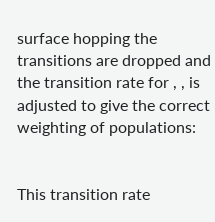surface hopping the transitions are dropped and the transition rate for , , is adjusted to give the correct weighting of populations:


This transition rate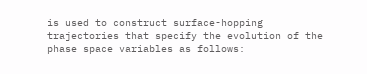is used to construct surface-hopping trajectories that specify the evolution of the phase space variables as follows: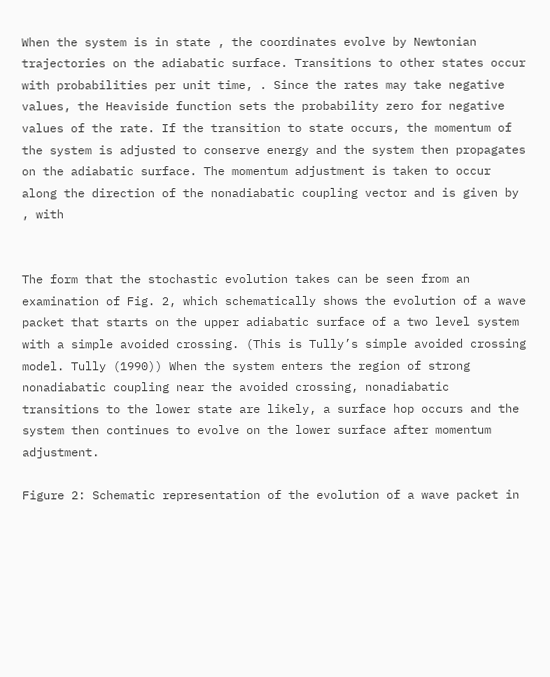When the system is in state , the coordinates evolve by Newtonian trajectories on the adiabatic surface. Transitions to other states occur with probabilities per unit time, . Since the rates may take negative values, the Heaviside function sets the probability zero for negative values of the rate. If the transition to state occurs, the momentum of the system is adjusted to conserve energy and the system then propagates on the adiabatic surface. The momentum adjustment is taken to occur along the direction of the nonadiabatic coupling vector and is given by , with


The form that the stochastic evolution takes can be seen from an examination of Fig. 2, which schematically shows the evolution of a wave packet that starts on the upper adiabatic surface of a two level system with a simple avoided crossing. (This is Tully’s simple avoided crossing model. Tully (1990)) When the system enters the region of strong nonadiabatic coupling near the avoided crossing, nonadiabatic transitions to the lower state are likely, a surface hop occurs and the system then continues to evolve on the lower surface after momentum adjustment.

Figure 2: Schematic representation of the evolution of a wave packet in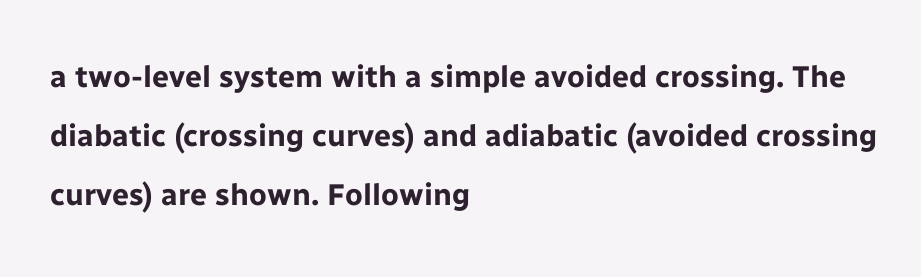a two-level system with a simple avoided crossing. The diabatic (crossing curves) and adiabatic (avoided crossing curves) are shown. Following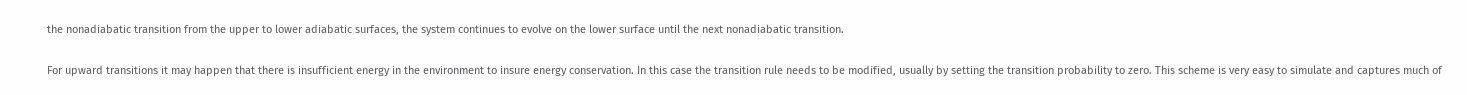the nonadiabatic transition from the upper to lower adiabatic surfaces, the system continues to evolve on the lower surface until the next nonadiabatic transition.

For upward transitions it may happen that there is insufficient energy in the environment to insure energy conservation. In this case the transition rule needs to be modified, usually by setting the transition probability to zero. This scheme is very easy to simulate and captures much of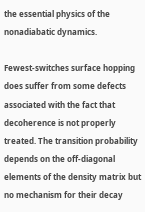the essential physics of the nonadiabatic dynamics.

Fewest-switches surface hopping does suffer from some defects associated with the fact that decoherence is not properly treated. The transition probability depends on the off-diagonal elements of the density matrix but no mechanism for their decay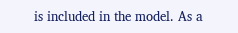is included in the model. As a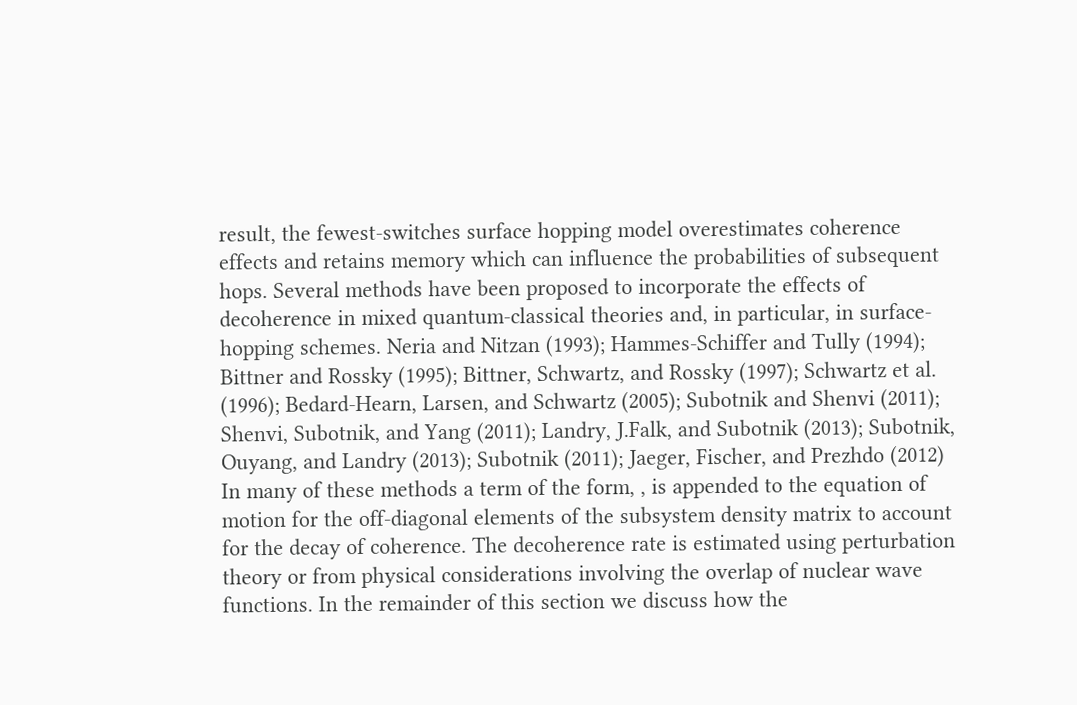result, the fewest-switches surface hopping model overestimates coherence effects and retains memory which can influence the probabilities of subsequent hops. Several methods have been proposed to incorporate the effects of decoherence in mixed quantum-classical theories and, in particular, in surface-hopping schemes. Neria and Nitzan (1993); Hammes-Schiffer and Tully (1994); Bittner and Rossky (1995); Bittner, Schwartz, and Rossky (1997); Schwartz et al. (1996); Bedard-Hearn, Larsen, and Schwartz (2005); Subotnik and Shenvi (2011); Shenvi, Subotnik, and Yang (2011); Landry, J.Falk, and Subotnik (2013); Subotnik, Ouyang, and Landry (2013); Subotnik (2011); Jaeger, Fischer, and Prezhdo (2012) In many of these methods a term of the form, , is appended to the equation of motion for the off-diagonal elements of the subsystem density matrix to account for the decay of coherence. The decoherence rate is estimated using perturbation theory or from physical considerations involving the overlap of nuclear wave functions. In the remainder of this section we discuss how the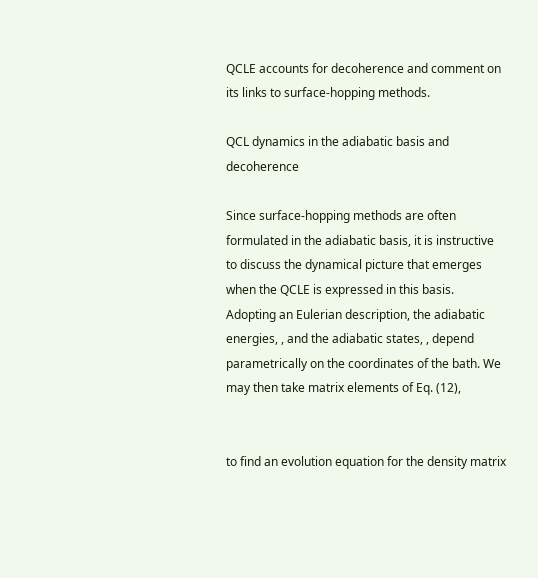QCLE accounts for decoherence and comment on its links to surface-hopping methods.

QCL dynamics in the adiabatic basis and decoherence

Since surface-hopping methods are often formulated in the adiabatic basis, it is instructive to discuss the dynamical picture that emerges when the QCLE is expressed in this basis. Adopting an Eulerian description, the adiabatic energies, , and the adiabatic states, , depend parametrically on the coordinates of the bath. We may then take matrix elements of Eq. (12),


to find an evolution equation for the density matrix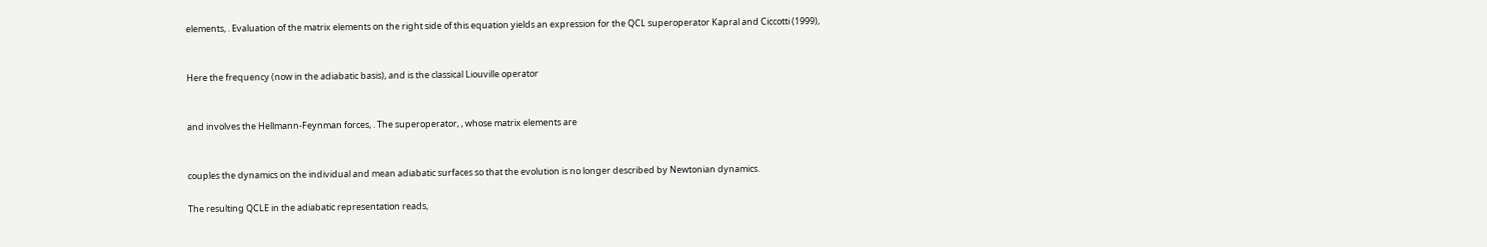elements, . Evaluation of the matrix elements on the right side of this equation yields an expression for the QCL superoperator Kapral and Ciccotti (1999),


Here the frequency (now in the adiabatic basis), and is the classical Liouville operator


and involves the Hellmann-Feynman forces, . The superoperator, , whose matrix elements are


couples the dynamics on the individual and mean adiabatic surfaces so that the evolution is no longer described by Newtonian dynamics.

The resulting QCLE in the adiabatic representation reads,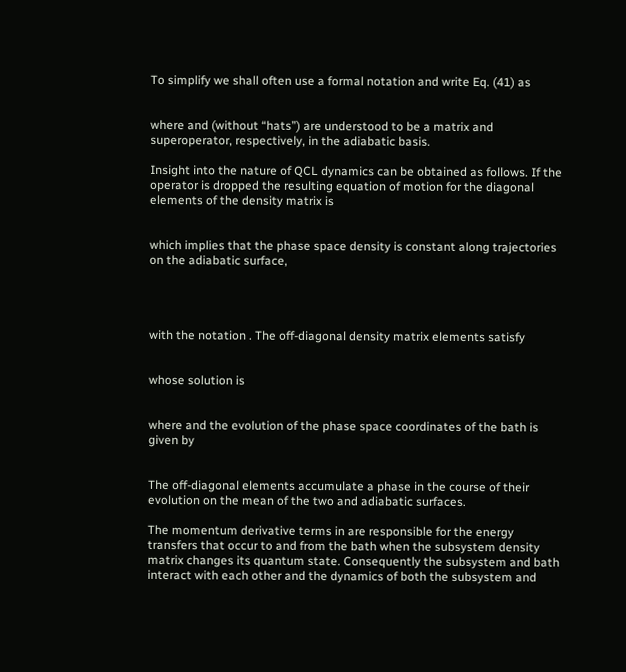To simplify we shall often use a formal notation and write Eq. (41) as


where and (without “hats”) are understood to be a matrix and superoperator, respectively, in the adiabatic basis.

Insight into the nature of QCL dynamics can be obtained as follows. If the operator is dropped the resulting equation of motion for the diagonal elements of the density matrix is


which implies that the phase space density is constant along trajectories on the adiabatic surface,




with the notation . The off-diagonal density matrix elements satisfy


whose solution is


where and the evolution of the phase space coordinates of the bath is given by


The off-diagonal elements accumulate a phase in the course of their evolution on the mean of the two and adiabatic surfaces.

The momentum derivative terms in are responsible for the energy transfers that occur to and from the bath when the subsystem density matrix changes its quantum state. Consequently the subsystem and bath interact with each other and the dynamics of both the subsystem and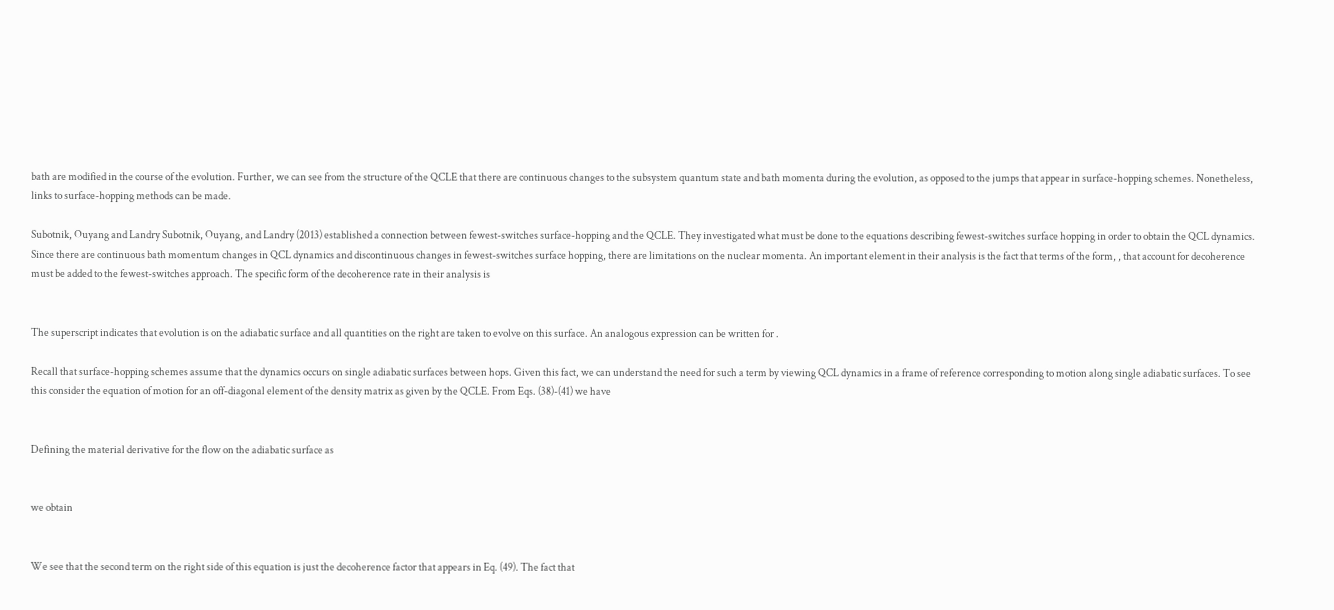bath are modified in the course of the evolution. Further, we can see from the structure of the QCLE that there are continuous changes to the subsystem quantum state and bath momenta during the evolution, as opposed to the jumps that appear in surface-hopping schemes. Nonetheless, links to surface-hopping methods can be made.

Subotnik, Ouyang and Landry Subotnik, Ouyang, and Landry (2013) established a connection between fewest-switches surface-hopping and the QCLE. They investigated what must be done to the equations describing fewest-switches surface hopping in order to obtain the QCL dynamics. Since there are continuous bath momentum changes in QCL dynamics and discontinuous changes in fewest-switches surface hopping, there are limitations on the nuclear momenta. An important element in their analysis is the fact that terms of the form, , that account for decoherence must be added to the fewest-switches approach. The specific form of the decoherence rate in their analysis is


The superscript indicates that evolution is on the adiabatic surface and all quantities on the right are taken to evolve on this surface. An analogous expression can be written for .

Recall that surface-hopping schemes assume that the dynamics occurs on single adiabatic surfaces between hops. Given this fact, we can understand the need for such a term by viewing QCL dynamics in a frame of reference corresponding to motion along single adiabatic surfaces. To see this consider the equation of motion for an off-diagonal element of the density matrix as given by the QCLE. From Eqs. (38)-(41) we have


Defining the material derivative for the flow on the adiabatic surface as


we obtain


We see that the second term on the right side of this equation is just the decoherence factor that appears in Eq. (49). The fact that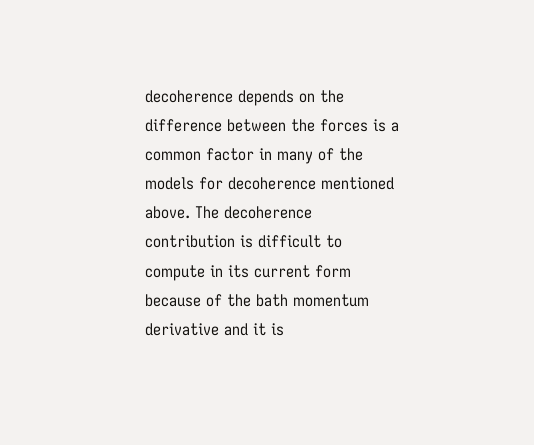decoherence depends on the difference between the forces is a common factor in many of the models for decoherence mentioned above. The decoherence contribution is difficult to compute in its current form because of the bath momentum derivative and it is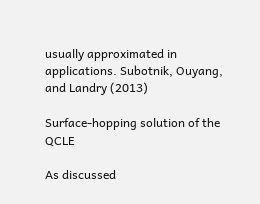usually approximated in applications. Subotnik, Ouyang, and Landry (2013)

Surface-hopping solution of the QCLE

As discussed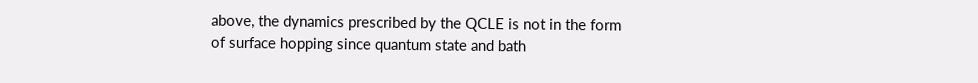above, the dynamics prescribed by the QCLE is not in the form of surface hopping since quantum state and bath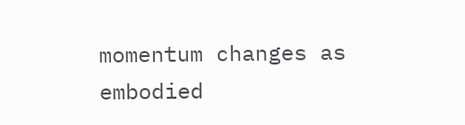momentum changes as embodied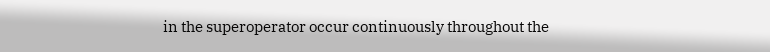in the superoperator occur continuously throughout the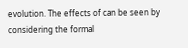evolution. The effects of can be seen by considering the formal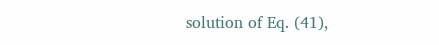solution of Eq. (41),